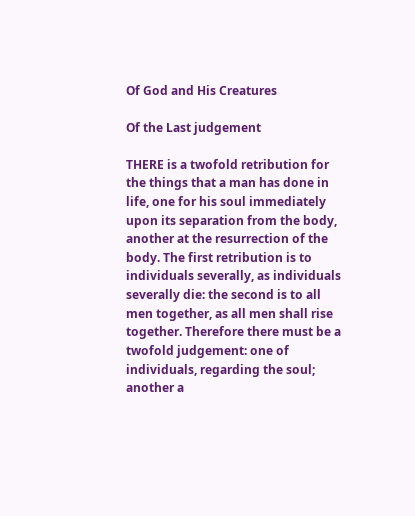Of God and His Creatures

Of the Last judgement

THERE is a twofold retribution for the things that a man has done in life, one for his soul immediately upon its separation from the body, another at the resurrection of the body. The first retribution is to individuals severally, as individuals severally die: the second is to all men together, as all men shall rise together. Therefore there must be a twofold judgement: one of individuals, regarding the soul; another a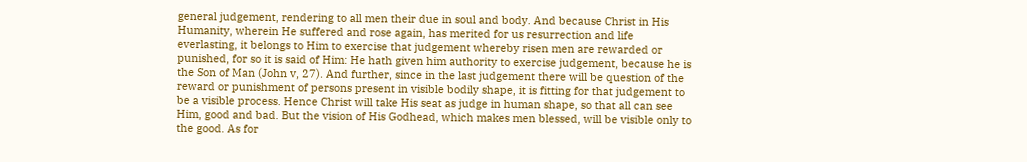general judgement, rendering to all men their due in soul and body. And because Christ in His Humanity, wherein He suffered and rose again, has merited for us resurrection and life everlasting, it belongs to Him to exercise that judgement whereby risen men are rewarded or punished, for so it is said of Him: He hath given him authority to exercise judgement, because he is the Son of Man (John v, 27). And further, since in the last judgement there will be question of the reward or punishment of persons present in visible bodily shape, it is fitting for that judgement to be a visible process. Hence Christ will take His seat as judge in human shape, so that all can see Him, good and bad. But the vision of His Godhead, which makes men blessed, will be visible only to the good. As for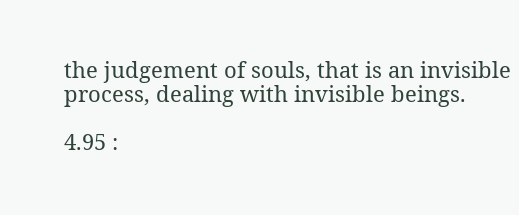the judgement of souls, that is an invisible process, dealing with invisible beings.

4.95 :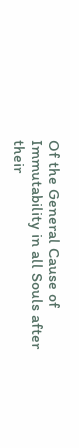Of the General Cause of Immutability in all Souls after their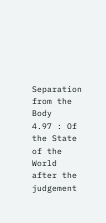Separation from the Body
4.97 : Of the State of the World after the judgement